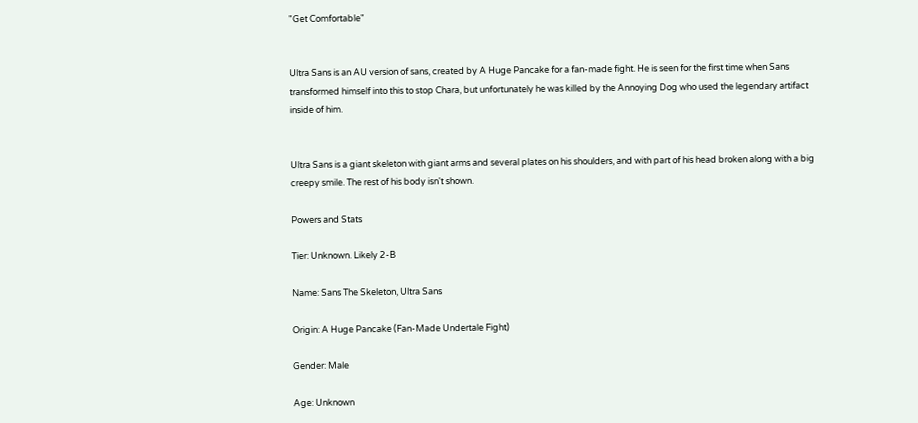"Get Comfortable"


Ultra Sans is an AU version of sans, created by A Huge Pancake for a fan-made fight. He is seen for the first time when Sans transformed himself into this to stop Chara, but unfortunately he was killed by the Annoying Dog who used the legendary artifact inside of him.


Ultra Sans is a giant skeleton with giant arms and several plates on his shoulders, and with part of his head broken along with a big creepy smile. The rest of his body isn't shown.

Powers and Stats

Tier: Unknown. Likely 2-B

Name: Sans The Skeleton, Ultra Sans

Origin: A Huge Pancake (Fan-Made Undertale Fight)

Gender: Male

Age: Unknown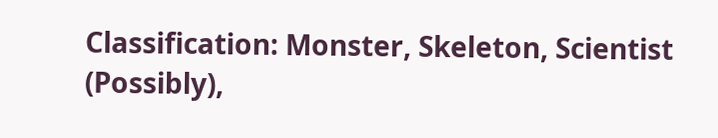Classification: Monster, Skeleton, Scientist (Possibly),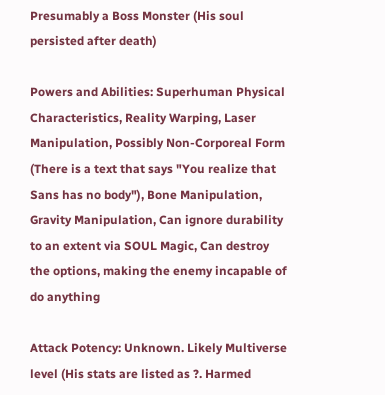Presumably a Boss Monster (His soul persisted after death)

Powers and Abilities: Superhuman Physical Characteristics, Reality Warping, Laser Manipulation, Possibly Non-Corporeal Form (There is a text that says "You realize that Sans has no body"), Bone Manipulation, Gravity Manipulation, Can ignore durability to an extent via SOUL Magic, Can destroy the options, making the enemy incapable of do anything

Attack Potency: Unknown. Likely Multiverse level (His stats are listed as ?. Harmed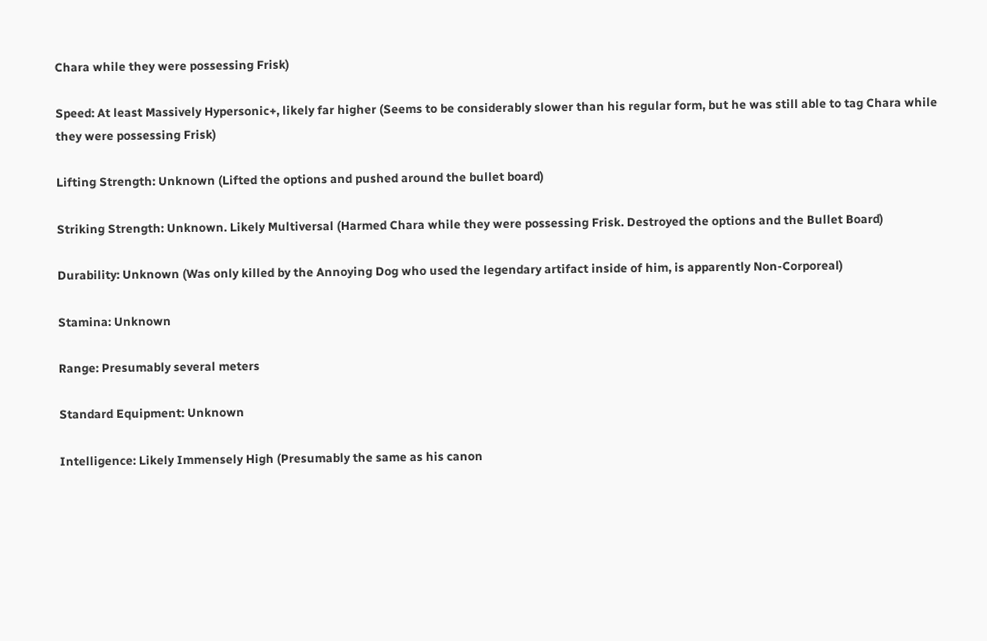Chara while they were possessing Frisk)

Speed: At least Massively Hypersonic+, likely far higher (Seems to be considerably slower than his regular form, but he was still able to tag Chara while they were possessing Frisk)

Lifting Strength: Unknown (Lifted the options and pushed around the bullet board)

Striking Strength: Unknown. Likely Multiversal (Harmed Chara while they were possessing Frisk. Destroyed the options and the Bullet Board)

Durability: Unknown (Was only killed by the Annoying Dog who used the legendary artifact inside of him, is apparently Non-Corporeal)

Stamina: Unknown

Range: Presumably several meters

Standard Equipment: Unknown

Intelligence: Likely Immensely High (Presumably the same as his canon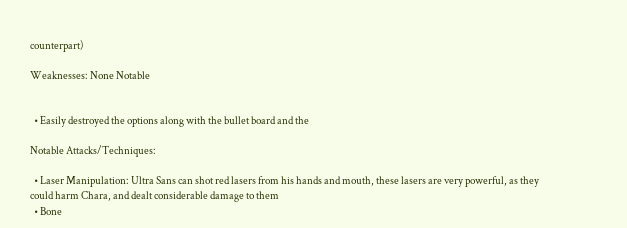counterpart)

Weaknesses: None Notable


  • Easily destroyed the options along with the bullet board and the

Notable Attacks/Techniques:

  • Laser Manipulation: Ultra Sans can shot red lasers from his hands and mouth, these lasers are very powerful, as they could harm Chara, and dealt considerable damage to them
  • Bone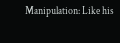Manipulation: Like his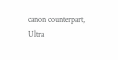canon counterpart, Ultra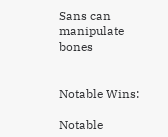Sans can manipulate bones


Notable Wins:

Notable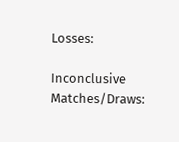Losses:

Inconclusive Matches/Draws: